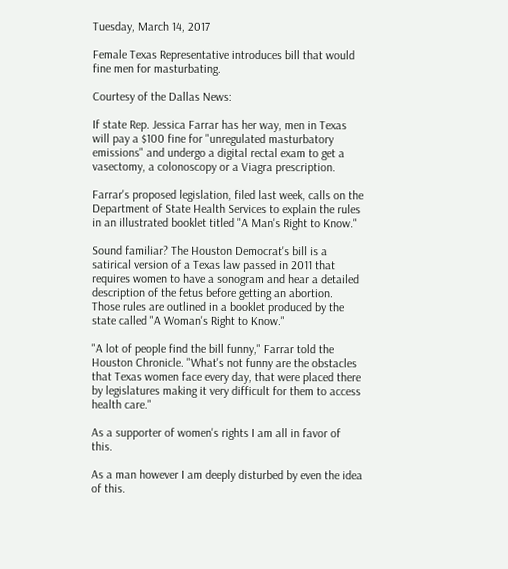Tuesday, March 14, 2017

Female Texas Representative introduces bill that would fine men for masturbating.

Courtesy of the Dallas News:

If state Rep. Jessica Farrar has her way, men in Texas will pay a $100 fine for "unregulated masturbatory emissions" and undergo a digital rectal exam to get a vasectomy, a colonoscopy or a Viagra prescription.

Farrar's proposed legislation, filed last week, calls on the Department of State Health Services to explain the rules in an illustrated booklet titled "A Man's Right to Know."

Sound familiar? The Houston Democrat's bill is a satirical version of a Texas law passed in 2011 that requires women to have a sonogram and hear a detailed description of the fetus before getting an abortion. Those rules are outlined in a booklet produced by the state called "A Woman's Right to Know."

"A lot of people find the bill funny," Farrar told the Houston Chronicle. "What's not funny are the obstacles that Texas women face every day, that were placed there by legislatures making it very difficult for them to access health care."

As a supporter of women's rights I am all in favor of this.

As a man however I am deeply disturbed by even the idea of this.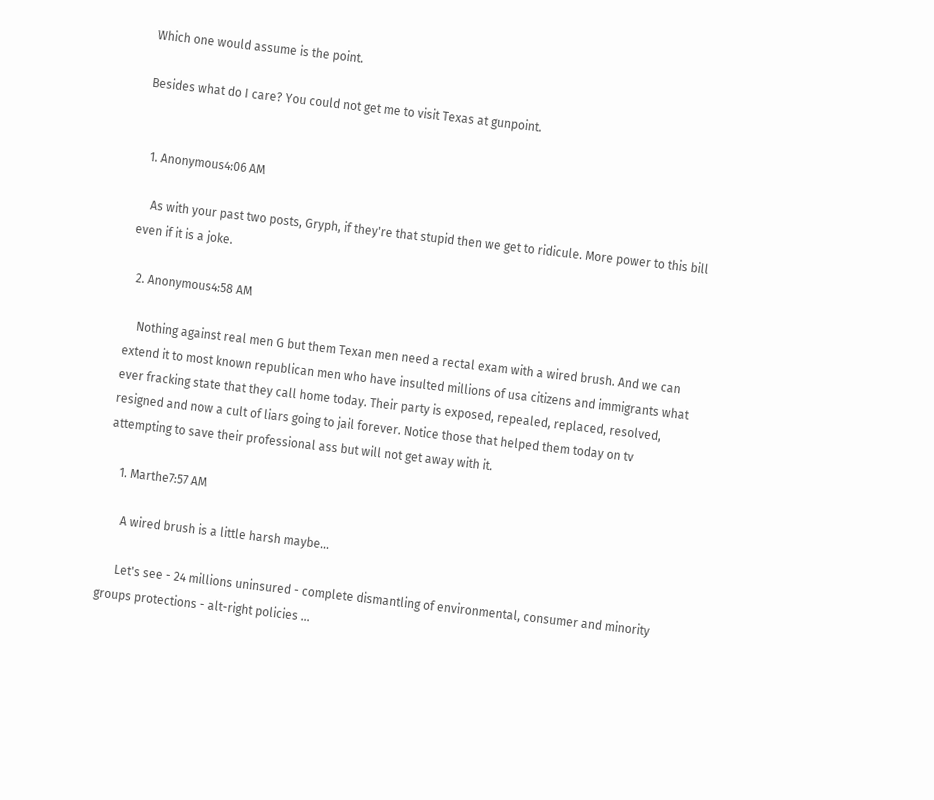Which one would assume is the point.

Besides what do I care? You could not get me to visit Texas at gunpoint.


  1. Anonymous4:06 AM

    As with your past two posts, Gryph, if they're that stupid then we get to ridicule. More power to this bill even if it is a joke.

  2. Anonymous4:58 AM

    Nothing against real men G but them Texan men need a rectal exam with a wired brush. And we can extend it to most known republican men who have insulted millions of usa citizens and immigrants what ever fracking state that they call home today. Their party is exposed, repealed, replaced, resolved, resigned and now a cult of liars going to jail forever. Notice those that helped them today on tv attempting to save their professional ass but will not get away with it.

    1. Marthe7:57 AM

      A wired brush is a little harsh maybe...

      Let's see - 24 millions uninsured - complete dismantling of environmental, consumer and minority groups protections - alt-right policies ...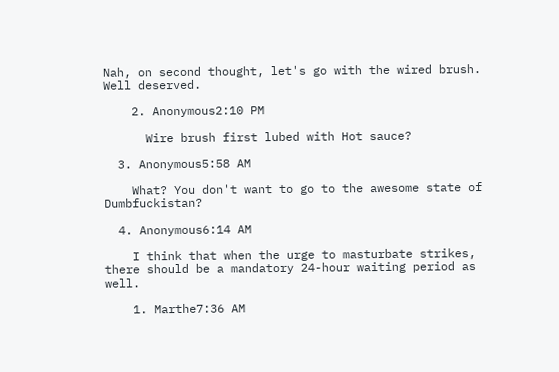Nah, on second thought, let's go with the wired brush. Well deserved.

    2. Anonymous2:10 PM

      Wire brush first lubed with Hot sauce?

  3. Anonymous5:58 AM

    What? You don't want to go to the awesome state of Dumbfuckistan?

  4. Anonymous6:14 AM

    I think that when the urge to masturbate strikes, there should be a mandatory 24-hour waiting period as well.

    1. Marthe7:36 AM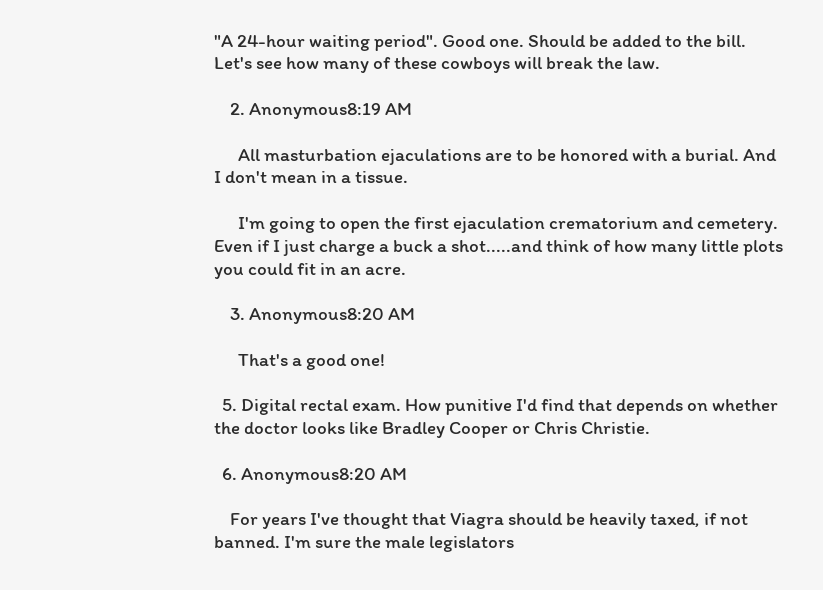"A 24-hour waiting period". Good one. Should be added to the bill. Let's see how many of these cowboys will break the law.

    2. Anonymous8:19 AM

      All masturbation ejaculations are to be honored with a burial. And I don't mean in a tissue.

      I'm going to open the first ejaculation crematorium and cemetery. Even if I just charge a buck a shot.....and think of how many little plots you could fit in an acre.

    3. Anonymous8:20 AM

      That's a good one!

  5. Digital rectal exam. How punitive I'd find that depends on whether the doctor looks like Bradley Cooper or Chris Christie.

  6. Anonymous8:20 AM

    For years I've thought that Viagra should be heavily taxed, if not banned. I'm sure the male legislators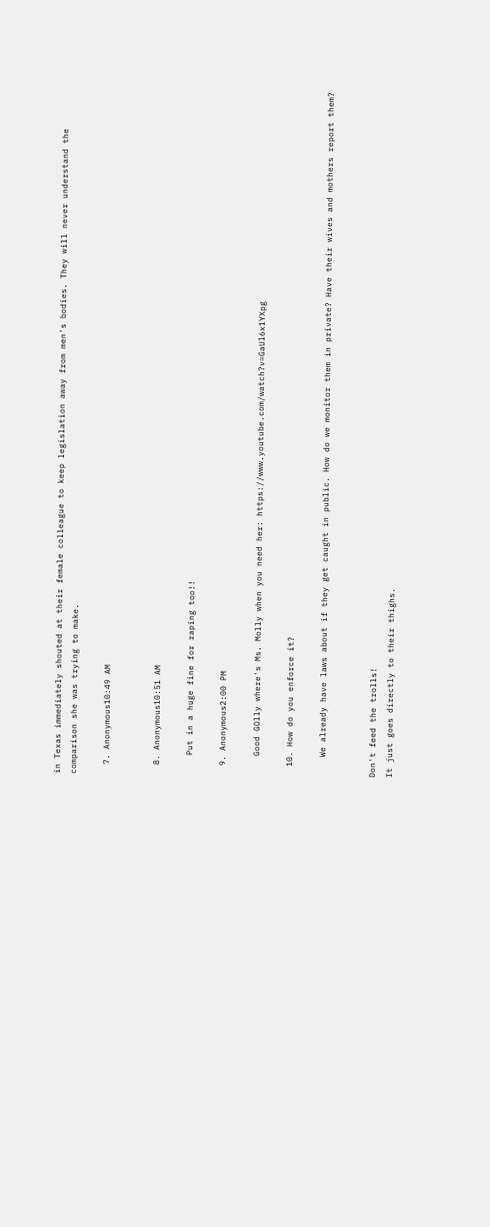in Texas immediately shouted at their female colleague to keep legislation away from men's bodies. They will never understand the comparison she was trying to make.

  7. Anonymous10:49 AM


  8. Anonymous10:51 AM

    Put in a huge fine for raping too!!

  9. Anonymous2:00 PM

    Good GOlly where's Ms. Molly when you need her: https://www.youtube.com/watch?v=GaUl6x1YXpg

  10. How do you enforce it?

    We already have laws about if they get caught in public. How do we monitor them in private? Have their wives and mothers report them?


Don't feed the trolls!
It just goes directly to their thighs.